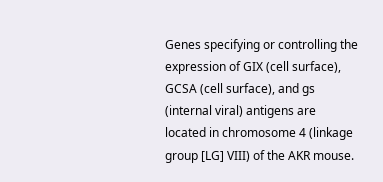Genes specifying or controlling the expression of GIX (cell surface), GCSA (cell surface), and gs (internal viral) antigens are located in chromosome 4 (linkage group [LG] VIII) of the AKR mouse.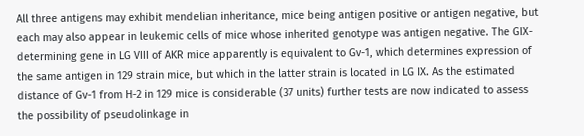All three antigens may exhibit mendelian inheritance, mice being antigen positive or antigen negative, but each may also appear in leukemic cells of mice whose inherited genotype was antigen negative. The GIX-determining gene in LG VIII of AKR mice apparently is equivalent to Gv-1, which determines expression of the same antigen in 129 strain mice, but which in the latter strain is located in LG IX. As the estimated distance of Gv-1 from H-2 in 129 mice is considerable (37 units) further tests are now indicated to assess the possibility of pseudolinkage in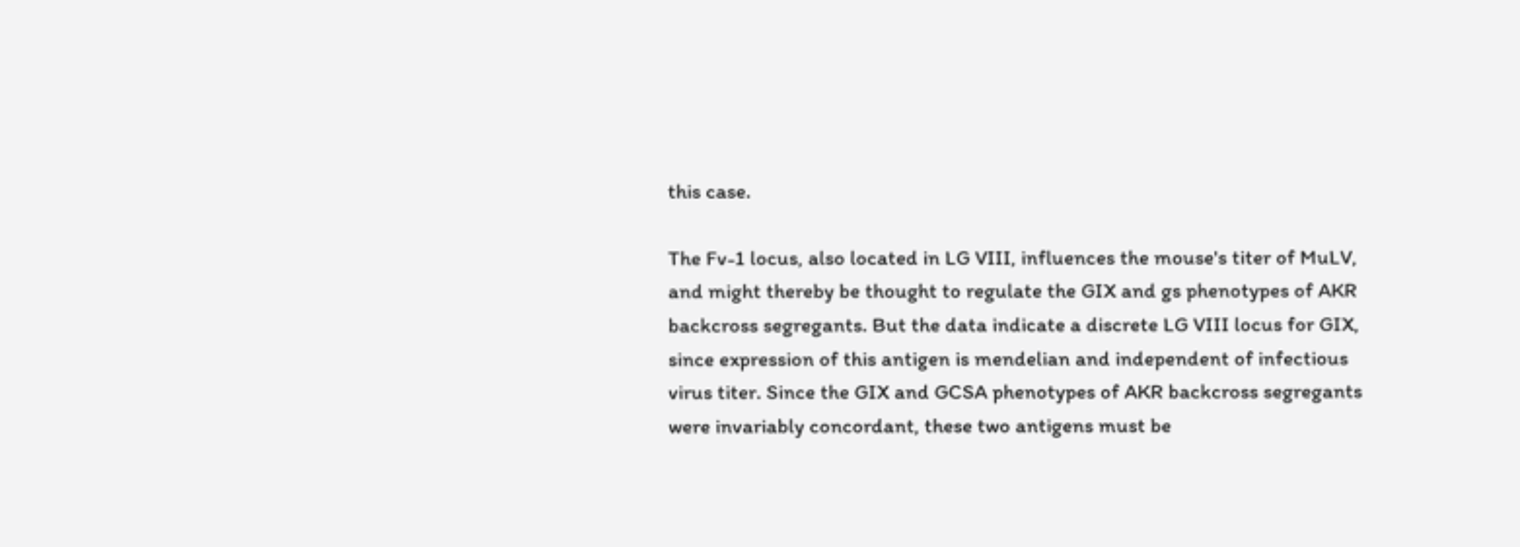this case.

The Fv-1 locus, also located in LG VIII, influences the mouse's titer of MuLV, and might thereby be thought to regulate the GIX and gs phenotypes of AKR backcross segregants. But the data indicate a discrete LG VIII locus for GIX, since expression of this antigen is mendelian and independent of infectious virus titer. Since the GIX and GCSA phenotypes of AKR backcross segregants were invariably concordant, these two antigens must be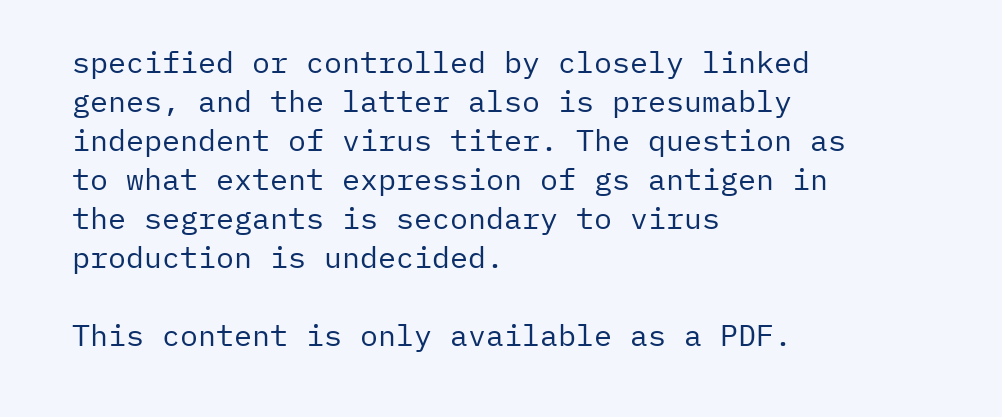specified or controlled by closely linked genes, and the latter also is presumably independent of virus titer. The question as to what extent expression of gs antigen in the segregants is secondary to virus production is undecided.

This content is only available as a PDF.